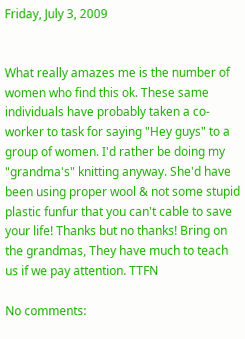Friday, July 3, 2009


What really amazes me is the number of women who find this ok. These same individuals have probably taken a co-worker to task for saying "Hey guys" to a group of women. I'd rather be doing my "grandma's" knitting anyway. She'd have been using proper wool & not some stupid plastic funfur that you can't cable to save your life! Thanks but no thanks! Bring on the grandmas, They have much to teach us if we pay attention. TTFN

No comments: